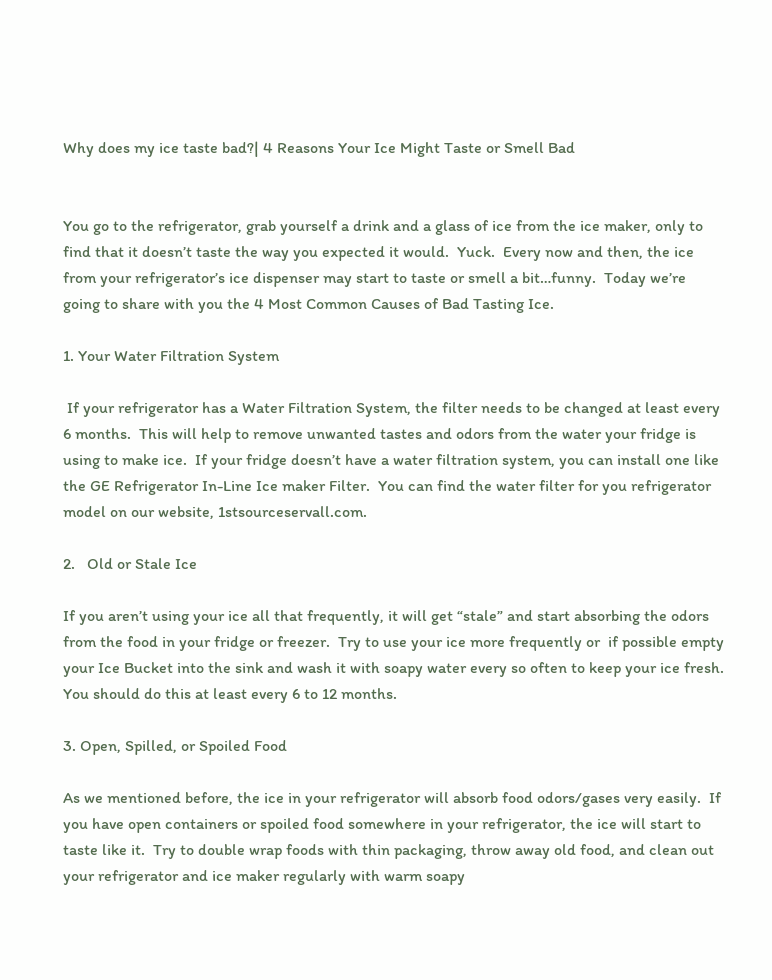Why does my ice taste bad?| 4 Reasons Your Ice Might Taste or Smell Bad


You go to the refrigerator, grab yourself a drink and a glass of ice from the ice maker, only to find that it doesn’t taste the way you expected it would.  Yuck.  Every now and then, the ice from your refrigerator’s ice dispenser may start to taste or smell a bit…funny.  Today we’re going to share with you the 4 Most Common Causes of Bad Tasting Ice.

1. Your Water Filtration System

 If your refrigerator has a Water Filtration System, the filter needs to be changed at least every 6 months.  This will help to remove unwanted tastes and odors from the water your fridge is using to make ice.  If your fridge doesn’t have a water filtration system, you can install one like the GE Refrigerator In-Line Ice maker Filter.  You can find the water filter for you refrigerator model on our website, 1stsourceservall.com.

2.   Old or Stale Ice

If you aren’t using your ice all that frequently, it will get “stale” and start absorbing the odors from the food in your fridge or freezer.  Try to use your ice more frequently or  if possible empty your Ice Bucket into the sink and wash it with soapy water every so often to keep your ice fresh.  You should do this at least every 6 to 12 months.

3. Open, Spilled, or Spoiled Food

As we mentioned before, the ice in your refrigerator will absorb food odors/gases very easily.  If you have open containers or spoiled food somewhere in your refrigerator, the ice will start to taste like it.  Try to double wrap foods with thin packaging, throw away old food, and clean out your refrigerator and ice maker regularly with warm soapy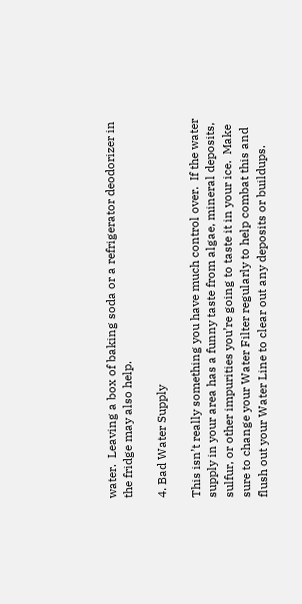water.  Leaving a box of baking soda or a refrigerator deodorizer in the fridge may also help.

4. Bad Water Supply

This isn’t really something you have much control over.  If the water supply in your area has a funny taste from algae, mineral deposits, sulfur, or other impurities you’re going to taste it in your ice.  Make sure to change your Water Filter regularly to help combat this and flush out your Water Line to clear out any deposits or buildups.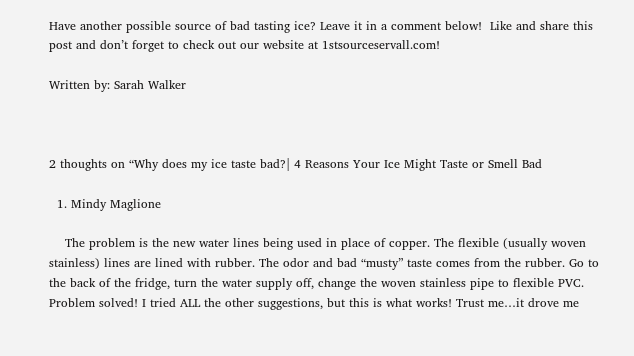Have another possible source of bad tasting ice? Leave it in a comment below!  Like and share this post and don’t forget to check out our website at 1stsourceservall.com!

Written by: Sarah Walker



2 thoughts on “Why does my ice taste bad?| 4 Reasons Your Ice Might Taste or Smell Bad

  1. Mindy Maglione

    The problem is the new water lines being used in place of copper. The flexible (usually woven stainless) lines are lined with rubber. The odor and bad “musty” taste comes from the rubber. Go to the back of the fridge, turn the water supply off, change the woven stainless pipe to flexible PVC. Problem solved! I tried ALL the other suggestions, but this is what works! Trust me…it drove me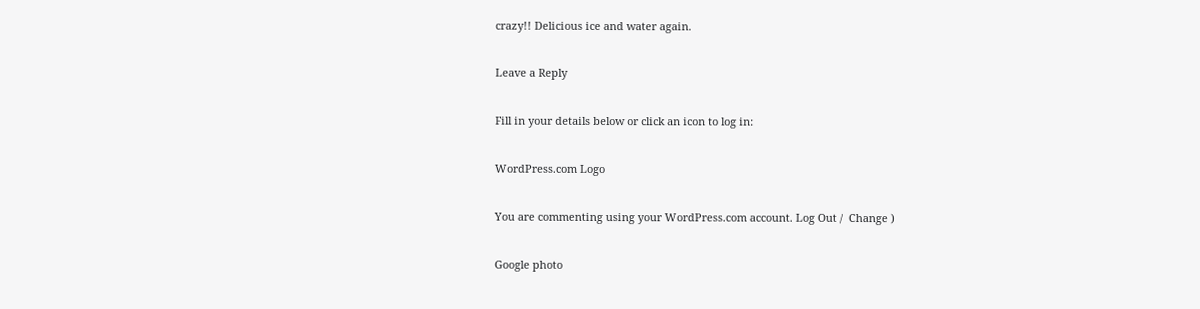crazy!! Delicious ice and water again.

Leave a Reply

Fill in your details below or click an icon to log in:

WordPress.com Logo

You are commenting using your WordPress.com account. Log Out /  Change )

Google photo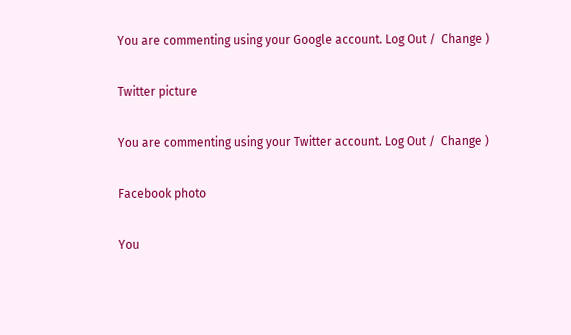You are commenting using your Google account. Log Out /  Change )

Twitter picture

You are commenting using your Twitter account. Log Out /  Change )

Facebook photo

You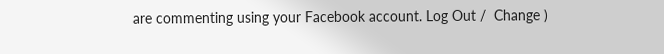are commenting using your Facebook account. Log Out /  Change )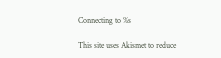Connecting to %s

This site uses Akismet to reduce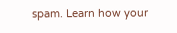spam. Learn how your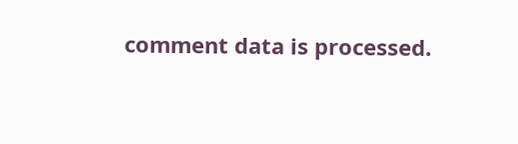comment data is processed.